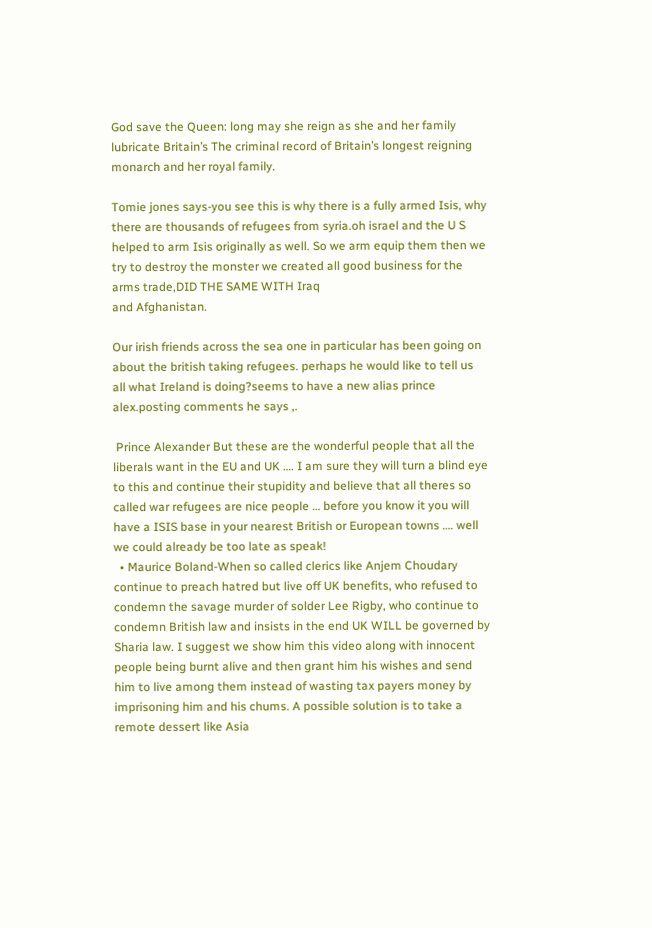God save the Queen: long may she reign as she and her family lubricate Britain’s The criminal record of Britain’s longest reigning monarch and her royal family.

Tomie jones says-you see this is why there is a fully armed Isis, why there are thousands of refugees from syria.oh israel and the U S helped to arm Isis originally as well. So we arm equip them then we try to destroy the monster we created all good business for the arms trade,DID THE SAME WITH Iraq
and Afghanistan.

Our irish friends across the sea one in particular has been going on about the british taking refugees. perhaps he would like to tell us all what Ireland is doing?seems to have a new alias prince alex.posting comments he says ,.

 Prince Alexander But these are the wonderful people that all the liberals want in the EU and UK …. I am sure they will turn a blind eye to this and continue their stupidity and believe that all theres so called war refugees are nice people … before you know it you will have a ISIS base in your nearest British or European towns …. well we could already be too late as speak!
  • Maurice Boland-When so called clerics like Anjem Choudary continue to preach hatred but live off UK benefits, who refused to condemn the savage murder of solder Lee Rigby, who continue to condemn British law and insists in the end UK WILL be governed by Sharia law. I suggest we show him this video along with innocent people being burnt alive and then grant him his wishes and send him to live among them instead of wasting tax payers money by imprisoning him and his chums. A possible solution is to take a remote dessert like Asia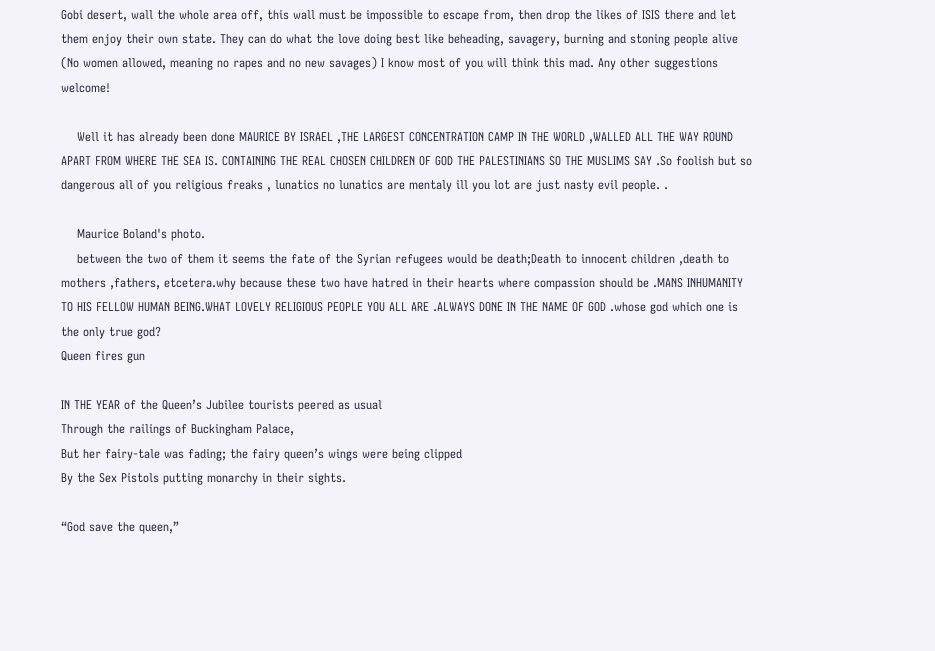Gobi desert, wall the whole area off, this wall must be impossible to escape from, then drop the likes of ISIS there and let them enjoy their own state. They can do what the love doing best like beheading, savagery, burning and stoning people alive (No women allowed, meaning no rapes and no new savages) I know most of you will think this mad. Any other suggestions welcome!

    Well it has already been done MAURICE BY ISRAEL ,THE LARGEST CONCENTRATION CAMP IN THE WORLD ,WALLED ALL THE WAY ROUND APART FROM WHERE THE SEA IS. CONTAINING THE REAL CHOSEN CHILDREN OF GOD THE PALESTINIANS SO THE MUSLIMS SAY .So foolish but so dangerous all of you religious freaks , lunatics no lunatics are mentaly ill you lot are just nasty evil people. .

    Maurice Boland's photo.
    between the two of them it seems the fate of the Syrian refugees would be death;Death to innocent children ,death to mothers ,fathers, etcetera.why because these two have hatred in their hearts where compassion should be .MANS INHUMANITY TO HIS FELLOW HUMAN BEING.WHAT LOVELY RELIGIOUS PEOPLE YOU ALL ARE .ALWAYS DONE IN THE NAME OF GOD .whose god which one is the only true god?
Queen fires gun

IN THE YEAR of the Queen’s Jubilee tourists peered as usual
Through the railings of Buckingham Palace,
But her fairy-tale was fading; the fairy queen’s wings were being clipped
By the Sex Pistols putting monarchy in their sights.

“God save the queen,”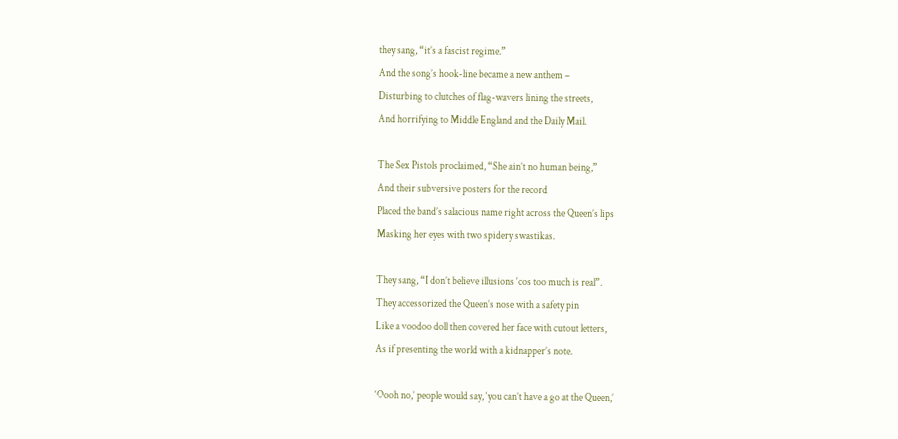they sang, “it’s a fascist regime.”
And the song’s hook-line became a new anthem –
Disturbing to clutches of flag-wavers lining the streets,
And horrifying to Middle England and the Daily Mail.

The Sex Pistols proclaimed, “She ain’t no human being,”
And their subversive posters for the record
Placed the band’s salacious name right across the Queen’s lips
Masking her eyes with two spidery swastikas.

They sang, “I don’t believe illusions ‘cos too much is real”.
They accessorized the Queen’s nose with a safety pin
Like a voodoo doll then covered her face with cutout letters,
As if presenting the world with a kidnapper’s note.

‘Oooh no,’ people would say, ‘you can’t have a go at the Queen,’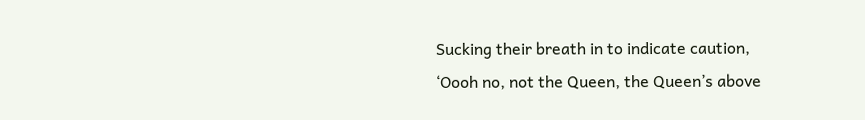Sucking their breath in to indicate caution,
‘Oooh no, not the Queen, the Queen’s above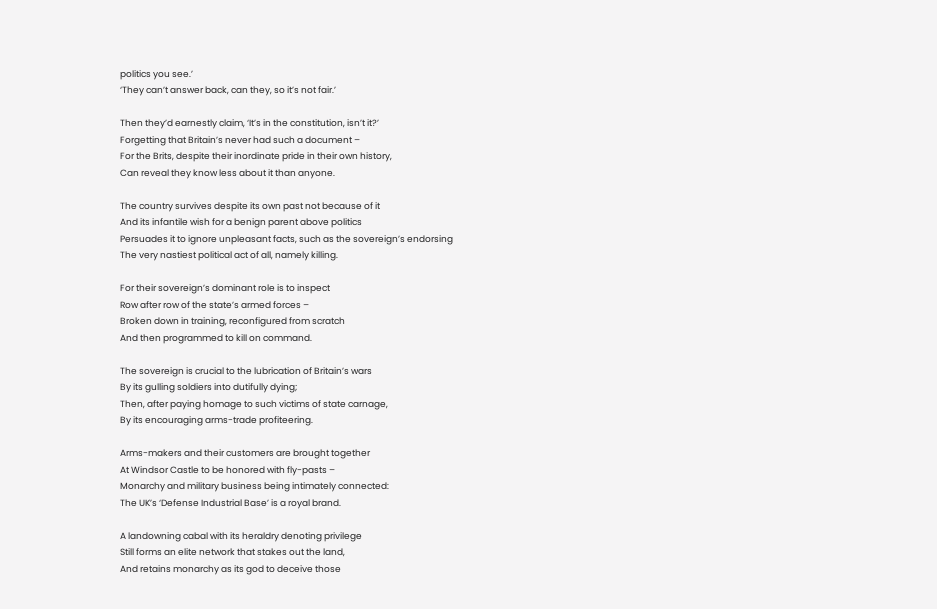politics you see.’
‘They can’t answer back, can they, so it’s not fair.’

Then they’d earnestly claim, ‘It’s in the constitution, isn’t it?’
Forgetting that Britain’s never had such a document –
For the Brits, despite their inordinate pride in their own history,
Can reveal they know less about it than anyone.

The country survives despite its own past not because of it
And its infantile wish for a benign parent above politics
Persuades it to ignore unpleasant facts, such as the sovereign’s endorsing
The very nastiest political act of all, namely killing.

For their sovereign’s dominant role is to inspect
Row after row of the state’s armed forces –
Broken down in training, reconfigured from scratch
And then programmed to kill on command.

The sovereign is crucial to the lubrication of Britain’s wars
By its gulling soldiers into dutifully dying;
Then, after paying homage to such victims of state carnage,
By its encouraging arms-trade profiteering.

Arms-makers and their customers are brought together
At Windsor Castle to be honored with fly-pasts –
Monarchy and military business being intimately connected:
The UK’s ‘Defense Industrial Base’ is a royal brand.

A landowning cabal with its heraldry denoting privilege
Still forms an elite network that stakes out the land,
And retains monarchy as its god to deceive those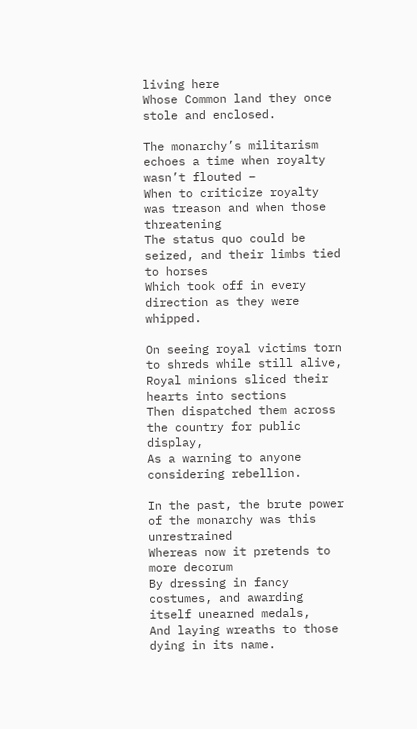living here
Whose Common land they once stole and enclosed.

The monarchy’s militarism echoes a time when royalty wasn’t flouted –
When to criticize royalty was treason and when those threatening
The status quo could be seized, and their limbs tied to horses
Which took off in every direction as they were whipped.

On seeing royal victims torn to shreds while still alive,
Royal minions sliced their hearts into sections
Then dispatched them across the country for public display,
As a warning to anyone considering rebellion.

In the past, the brute power of the monarchy was this unrestrained
Whereas now it pretends to more decorum
By dressing in fancy costumes, and awarding itself unearned medals,
And laying wreaths to those dying in its name.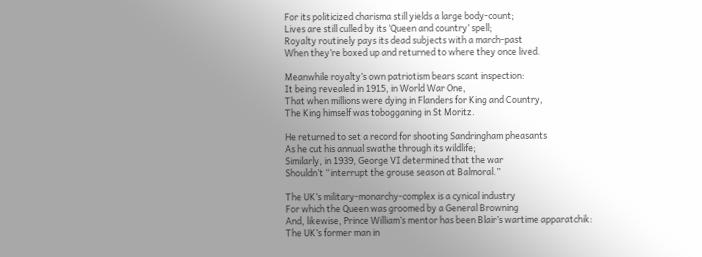For its politicized charisma still yields a large body-count;
Lives are still culled by its ‘Queen and country’ spell;
Royalty routinely pays its dead subjects with a march-past
When they’re boxed up and returned to where they once lived.

Meanwhile royalty’s own patriotism bears scant inspection:
It being revealed in 1915, in World War One,
That when millions were dying in Flanders for King and Country,
The King himself was tobogganing in St Moritz.

He returned to set a record for shooting Sandringham pheasants
As he cut his annual swathe through its wildlife;
Similarly, in 1939, George VI determined that the war
Shouldn’t “interrupt the grouse season at Balmoral.”

The UK’s military-monarchy-complex is a cynical industry
For which the Queen was groomed by a General Browning
And, likewise, Prince William’s mentor has been Blair’s wartime apparatchik:
The UK’s former man in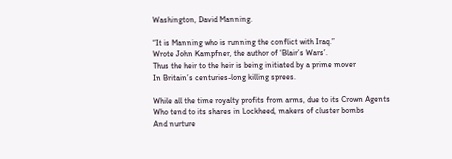Washington, David Manning.

“It is Manning who is running the conflict with Iraq.”
Wrote John Kampfner, the author of ‘Blair’s Wars’.
Thus the heir to the heir is being initiated by a prime mover
In Britain’s centuries-long killing sprees.

While all the time royalty profits from arms, due to its Crown Agents
Who tend to its shares in Lockheed, makers of cluster bombs
And nurture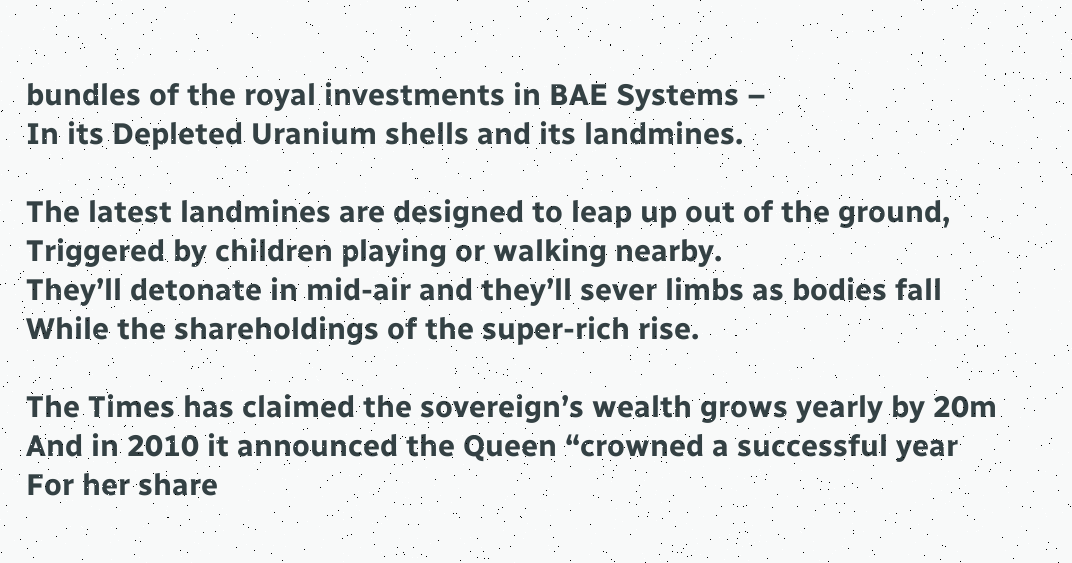bundles of the royal investments in BAE Systems –
In its Depleted Uranium shells and its landmines.

The latest landmines are designed to leap up out of the ground,
Triggered by children playing or walking nearby.
They’ll detonate in mid-air and they’ll sever limbs as bodies fall
While the shareholdings of the super-rich rise.

The Times has claimed the sovereign’s wealth grows yearly by 20m
And in 2010 it announced the Queen “crowned a successful year
For her share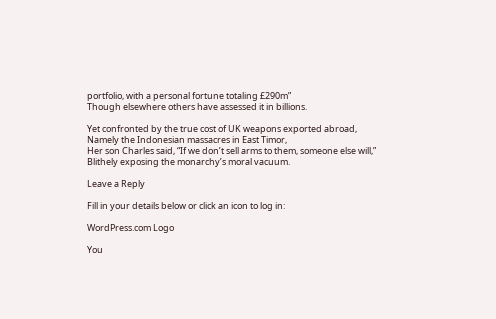portfolio, with a personal fortune totaling £290m”
Though elsewhere others have assessed it in billions.

Yet confronted by the true cost of UK weapons exported abroad,
Namely the Indonesian massacres in East Timor,
Her son Charles said, “If we don’t sell arms to them, someone else will,”
Blithely exposing the monarchy’s moral vacuum.

Leave a Reply

Fill in your details below or click an icon to log in:

WordPress.com Logo

You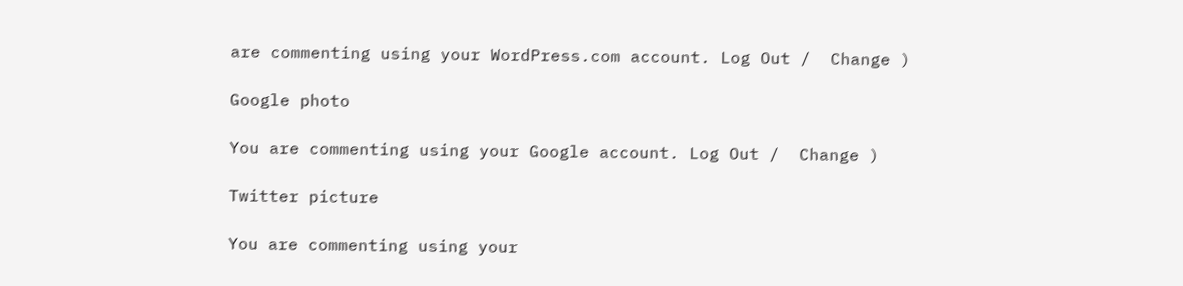are commenting using your WordPress.com account. Log Out /  Change )

Google photo

You are commenting using your Google account. Log Out /  Change )

Twitter picture

You are commenting using your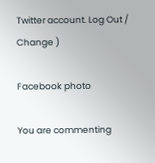Twitter account. Log Out /  Change )

Facebook photo

You are commenting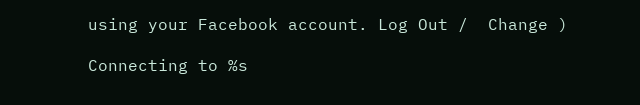using your Facebook account. Log Out /  Change )

Connecting to %s